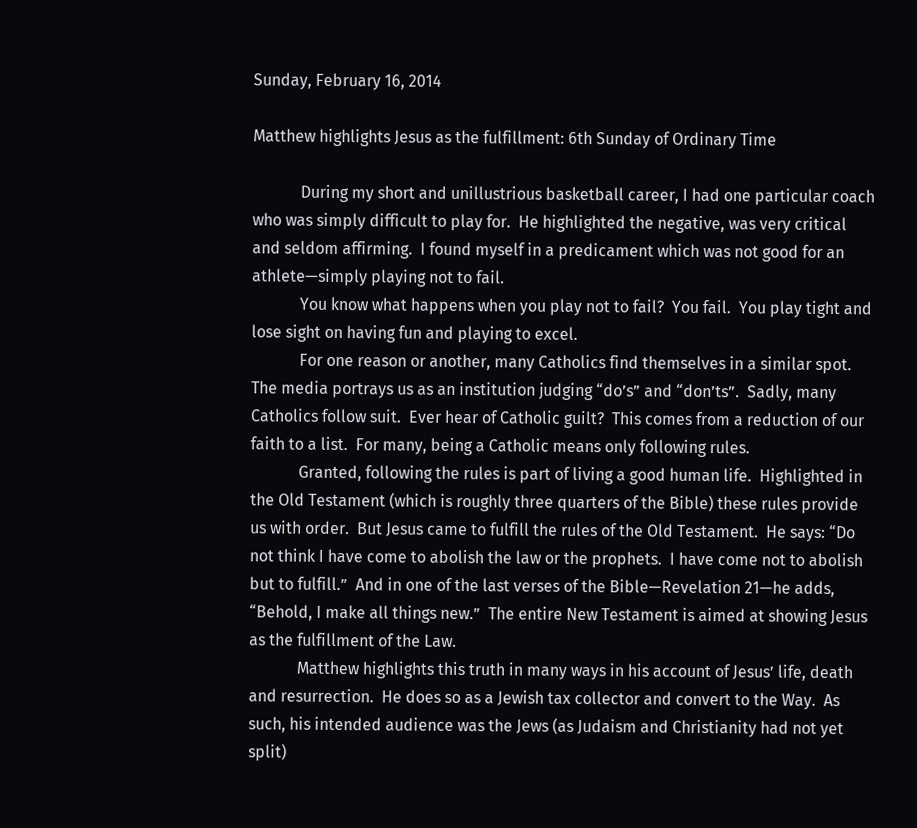Sunday, February 16, 2014

Matthew highlights Jesus as the fulfillment: 6th Sunday of Ordinary Time

            During my short and unillustrious basketball career, I had one particular coach who was simply difficult to play for.  He highlighted the negative, was very critical and seldom affirming.  I found myself in a predicament which was not good for an athlete—simply playing not to fail.
            You know what happens when you play not to fail?  You fail.  You play tight and lose sight on having fun and playing to excel.
            For one reason or another, many Catholics find themselves in a similar spot.  The media portrays us as an institution judging “do’s” and “don’ts”.  Sadly, many Catholics follow suit.  Ever hear of Catholic guilt?  This comes from a reduction of our faith to a list.  For many, being a Catholic means only following rules.
            Granted, following the rules is part of living a good human life.  Highlighted in the Old Testament (which is roughly three quarters of the Bible) these rules provide us with order.  But Jesus came to fulfill the rules of the Old Testament.  He says: “Do not think I have come to abolish the law or the prophets.  I have come not to abolish but to fulfill.”  And in one of the last verses of the Bible—Revelation 21—he adds, “Behold, I make all things new.”  The entire New Testament is aimed at showing Jesus as the fulfillment of the Law.
            Matthew highlights this truth in many ways in his account of Jesus’ life, death and resurrection.  He does so as a Jewish tax collector and convert to the Way.  As such, his intended audience was the Jews (as Judaism and Christianity had not yet split)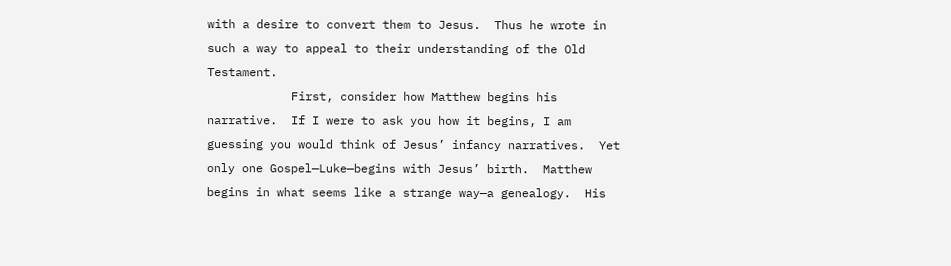with a desire to convert them to Jesus.  Thus he wrote in such a way to appeal to their understanding of the Old Testament.
            First, consider how Matthew begins his narrative.  If I were to ask you how it begins, I am guessing you would think of Jesus’ infancy narratives.  Yet only one Gospel—Luke—begins with Jesus’ birth.  Matthew begins in what seems like a strange way—a genealogy.  His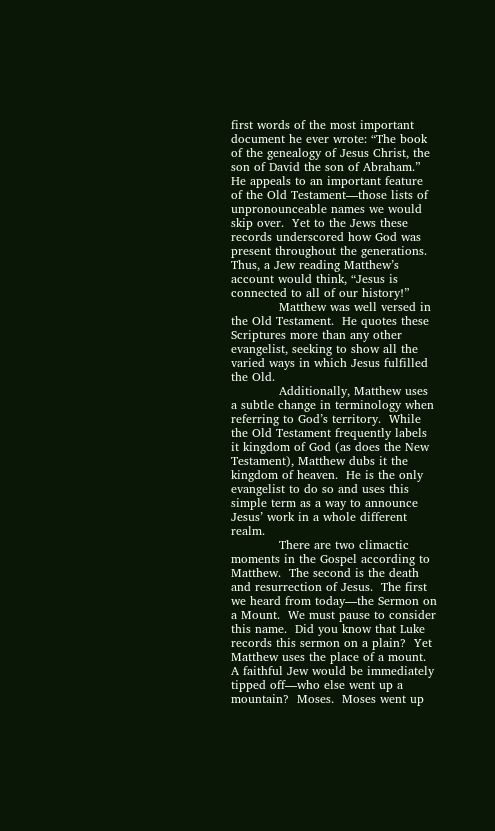first words of the most important document he ever wrote: “The book of the genealogy of Jesus Christ, the son of David the son of Abraham.”  He appeals to an important feature of the Old Testament—those lists of unpronounceable names we would skip over.  Yet to the Jews these records underscored how God was present throughout the generations.  Thus, a Jew reading Matthew’s account would think, “Jesus is connected to all of our history!”
            Matthew was well versed in the Old Testament.  He quotes these Scriptures more than any other evangelist, seeking to show all the varied ways in which Jesus fulfilled the Old.
            Additionally, Matthew uses a subtle change in terminology when referring to God’s territory.  While the Old Testament frequently labels it kingdom of God (as does the New Testament), Matthew dubs it the kingdom of heaven.  He is the only evangelist to do so and uses this simple term as a way to announce Jesus’ work in a whole different realm.
            There are two climactic moments in the Gospel according to Matthew.  The second is the death and resurrection of Jesus.  The first we heard from today—the Sermon on a Mount.  We must pause to consider this name.  Did you know that Luke records this sermon on a plain?  Yet Matthew uses the place of a mount.  A faithful Jew would be immediately tipped off—who else went up a mountain?  Moses.  Moses went up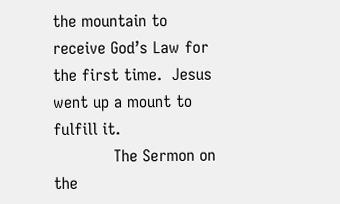the mountain to receive God’s Law for the first time.  Jesus went up a mount to fulfill it.
            The Sermon on the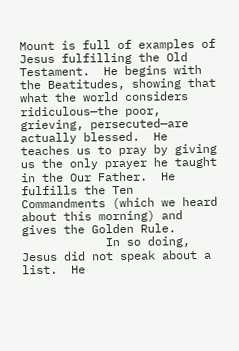Mount is full of examples of Jesus fulfilling the Old Testament.  He begins with the Beatitudes, showing that what the world considers ridiculous—the poor, grieving, persecuted—are actually blessed.  He teaches us to pray by giving us the only prayer he taught in the Our Father.  He fulfills the Ten Commandments (which we heard about this morning) and gives the Golden Rule.
            In so doing, Jesus did not speak about a list.  He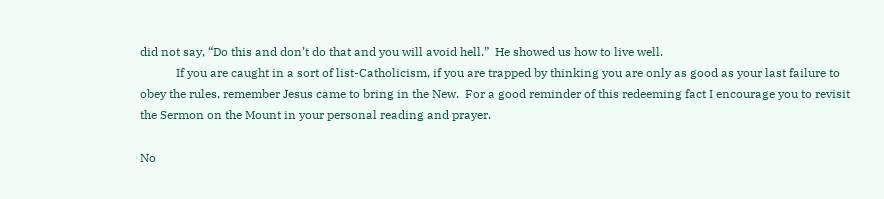did not say, “Do this and don’t do that and you will avoid hell.”  He showed us how to live well.
            If you are caught in a sort of list-Catholicism, if you are trapped by thinking you are only as good as your last failure to obey the rules, remember Jesus came to bring in the New.  For a good reminder of this redeeming fact I encourage you to revisit the Sermon on the Mount in your personal reading and prayer.

No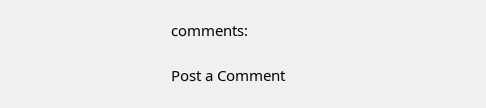comments:

Post a Comment